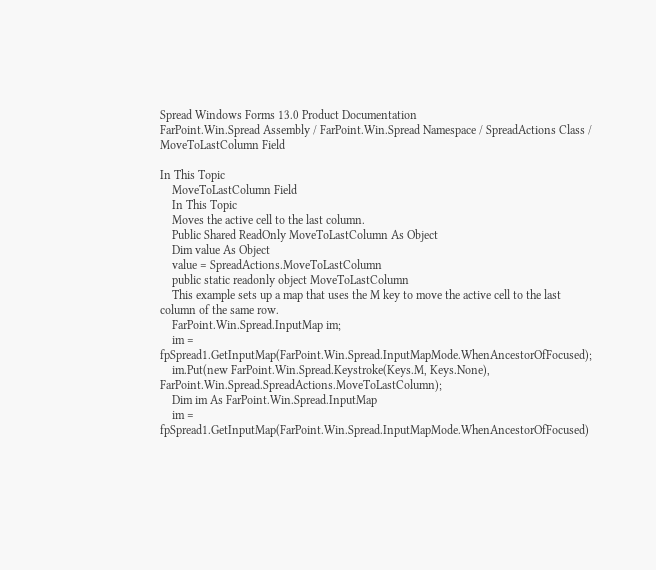Spread Windows Forms 13.0 Product Documentation
FarPoint.Win.Spread Assembly / FarPoint.Win.Spread Namespace / SpreadActions Class / MoveToLastColumn Field

In This Topic
    MoveToLastColumn Field
    In This Topic
    Moves the active cell to the last column.
    Public Shared ReadOnly MoveToLastColumn As Object
    Dim value As Object
    value = SpreadActions.MoveToLastColumn
    public static readonly object MoveToLastColumn
    This example sets up a map that uses the M key to move the active cell to the last column of the same row.
    FarPoint.Win.Spread.InputMap im;
    im = fpSpread1.GetInputMap(FarPoint.Win.Spread.InputMapMode.WhenAncestorOfFocused);
    im.Put(new FarPoint.Win.Spread.Keystroke(Keys.M, Keys.None), FarPoint.Win.Spread.SpreadActions.MoveToLastColumn);
    Dim im As FarPoint.Win.Spread.InputMap
    im = fpSpread1.GetInputMap(FarPoint.Win.Spread.InputMapMode.WhenAncestorOfFocused)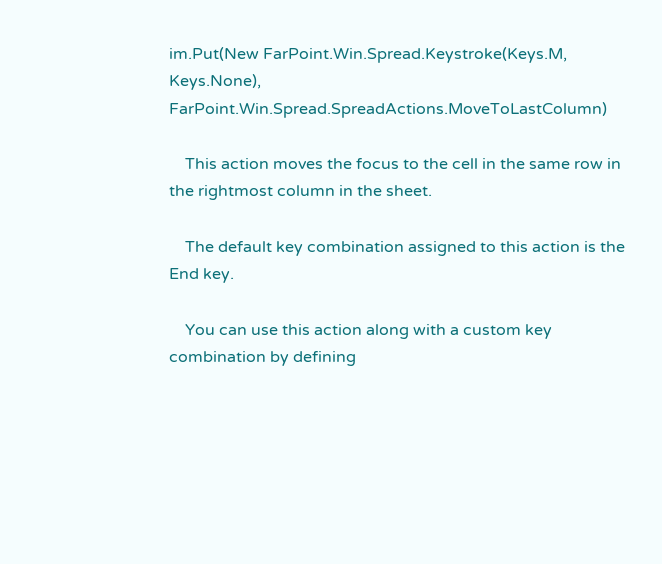im.Put(New FarPoint.Win.Spread.Keystroke(Keys.M, Keys.None), FarPoint.Win.Spread.SpreadActions.MoveToLastColumn)

    This action moves the focus to the cell in the same row in the rightmost column in the sheet.

    The default key combination assigned to this action is the End key.

    You can use this action along with a custom key combination by defining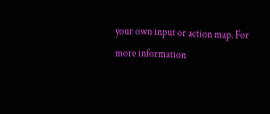your own input or action map. For more information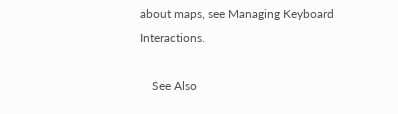about maps, see Managing Keyboard Interactions.

    See Also